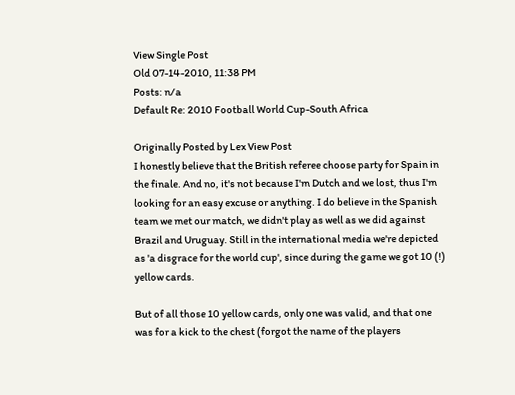View Single Post
Old 07-14-2010, 11:38 PM
Posts: n/a
Default Re: 2010 Football World Cup-South Africa

Originally Posted by Lex View Post
I honestly believe that the British referee choose party for Spain in the finale. And no, it's not because I'm Dutch and we lost, thus I'm looking for an easy excuse or anything. I do believe in the Spanish team we met our match, we didn't play as well as we did against Brazil and Uruguay. Still in the international media we're depicted as 'a disgrace for the world cup', since during the game we got 10 (!) yellow cards.

But of all those 10 yellow cards, only one was valid, and that one was for a kick to the chest (forgot the name of the players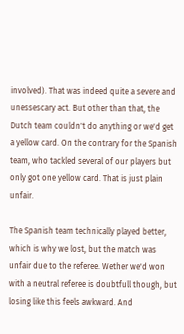involved). That was indeed quite a severe and unessescary act. But other than that, the Dutch team couldn't do anything or we'd get a yellow card. On the contrary for the Spanish team, who tackled several of our players but only got one yellow card. That is just plain unfair.

The Spanish team technically played better, which is why we lost, but the match was unfair due to the referee. Wether we'd won with a neutral referee is doubtfull though, but losing like this feels awkward. And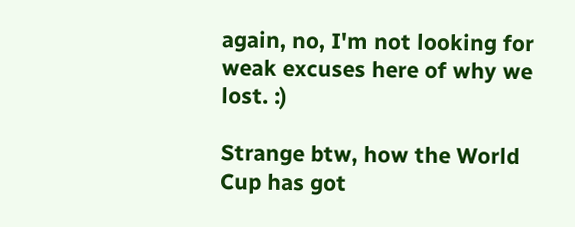again, no, I'm not looking for weak excuses here of why we lost. :)

Strange btw, how the World Cup has got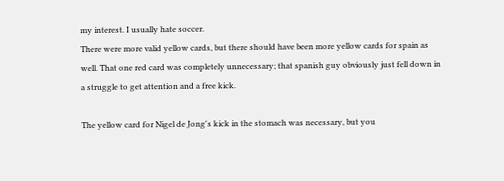my interest. I usually hate soccer.
There were more valid yellow cards, but there should have been more yellow cards for spain as well. That one red card was completely unnecessary; that spanish guy obviously just fell down in a struggle to get attention and a free kick.

The yellow card for Nigel de Jong's kick in the stomach was necessary, but you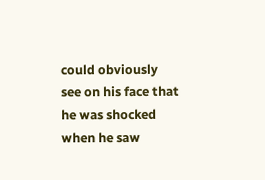could obviously see on his face that he was shocked when he saw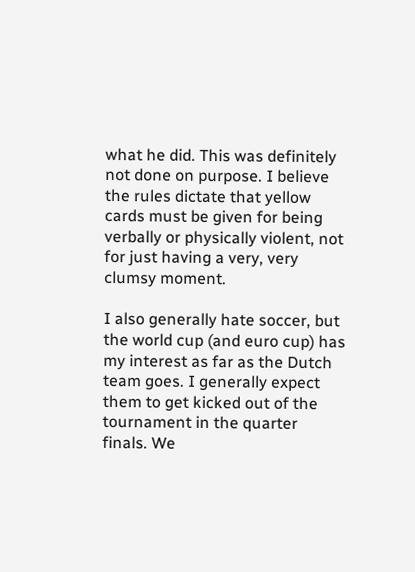what he did. This was definitely not done on purpose. I believe the rules dictate that yellow cards must be given for being verbally or physically violent, not for just having a very, very clumsy moment.

I also generally hate soccer, but the world cup (and euro cup) has my interest as far as the Dutch team goes. I generally expect them to get kicked out of the tournament in the quarter finals. We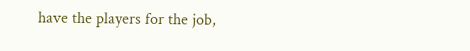have the players for the job,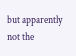but apparently not the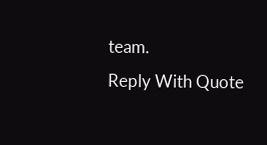team.
Reply With Quote